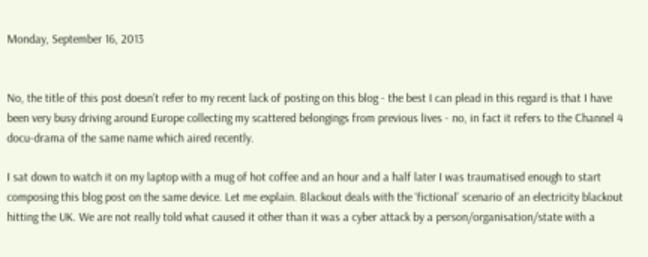Monday, September 16, 2013


No, the title of this post doesn’t refer to my recent lack of posting on this blog - the best I can plead in this regard is that I have been very busy driving around Europe collecting my scattered belongings from previous lives - no, in fact it refers to the Channel 4 docu-drama of the same name which aired recently.

I sat down to watch it on my laptop with a mug of hot coffee and an hour and a half later I was traumatised enough to start composing this blog post on the same device. Let me explain. Blackout deals with the ‘fictional’ scenario of an electricity blackout hitting the UK. We are not really told what caused it other than it was a cyber attack by a person/organisation/state with a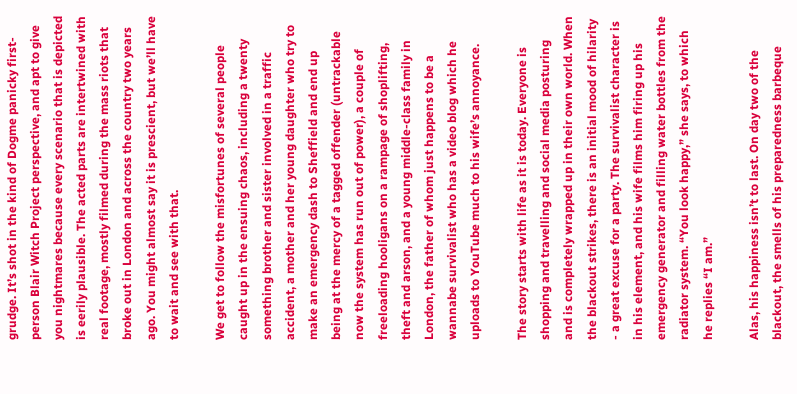grudge. It’s shot in the kind of Dogme panicky first-person Blair Witch Project perspective, and apt to give you nightmares because every scenario that is depicted is eerily plausible. The acted parts are intertwined with real footage, mostly filmed during the mass riots that broke out in London and across the country two years ago. You might almost say it is prescient, but we’ll have to wait and see with that.

We get to follow the misfortunes of several people caught up in the ensuing chaos, including a twenty something brother and sister involved in a traffic accident, a mother and her young daughter who try to make an emergency dash to Sheffield and end up being at the mercy of a tagged offender (untrackable now the system has run out of power), a couple of freeloading hooligans on a rampage of shoplifting, theft and arson, and a young middle-class family in London, the father of whom just happens to be a wannabe survivalist who has a video blog which he uploads to YouTube much to his wife’s annoyance.

The story starts with life as it is today. Everyone is shopping and travelling and social media posturing and is completely wrapped up in their own world. When the blackout strikes, there is an initial mood of hilarity - a great excuse for a party. The survivalist character is in his element, and his wife films him firing up his emergency generator and filling water bottles from the radiator system. “You look happy,” she says, to which he replies “I am.”

Alas, his happiness isn’t to last. On day two of the blackout, the smells of his preparedness barbeque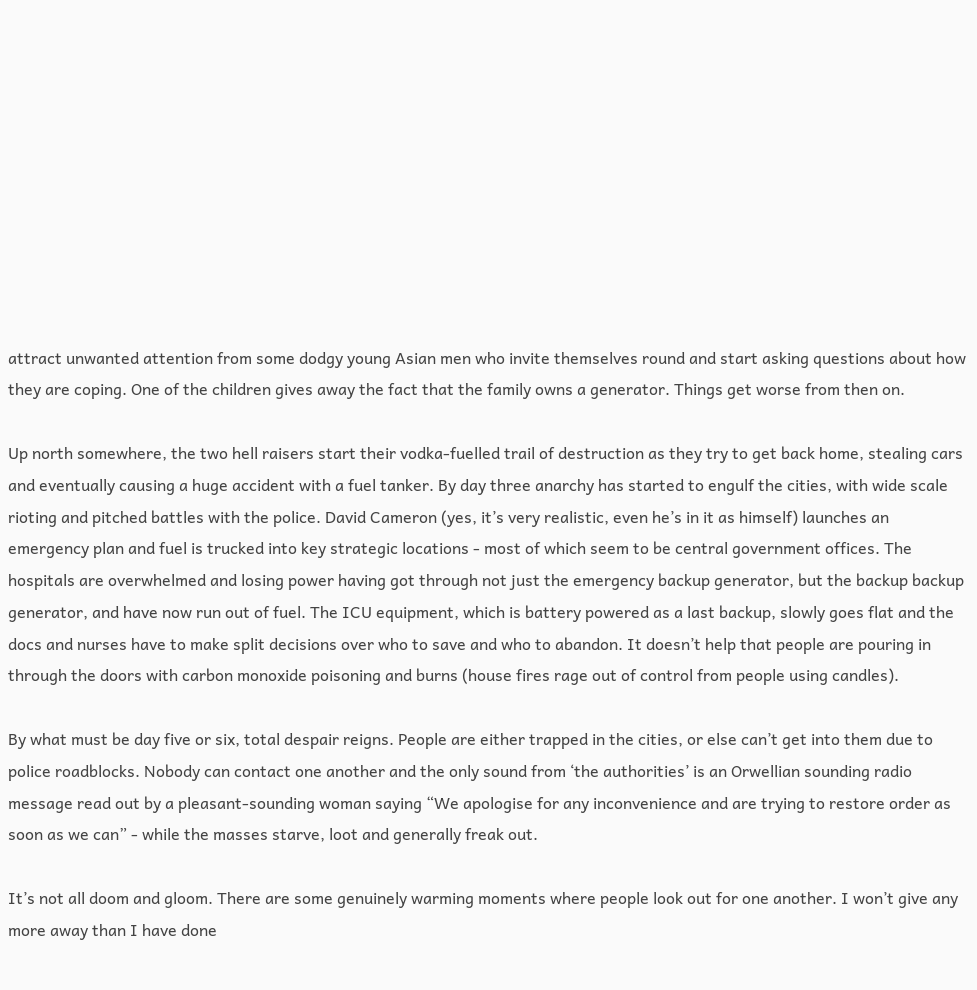attract unwanted attention from some dodgy young Asian men who invite themselves round and start asking questions about how they are coping. One of the children gives away the fact that the family owns a generator. Things get worse from then on.

Up north somewhere, the two hell raisers start their vodka-fuelled trail of destruction as they try to get back home, stealing cars and eventually causing a huge accident with a fuel tanker. By day three anarchy has started to engulf the cities, with wide scale rioting and pitched battles with the police. David Cameron (yes, it’s very realistic, even he’s in it as himself) launches an emergency plan and fuel is trucked into key strategic locations - most of which seem to be central government offices. The hospitals are overwhelmed and losing power having got through not just the emergency backup generator, but the backup backup generator, and have now run out of fuel. The ICU equipment, which is battery powered as a last backup, slowly goes flat and the docs and nurses have to make split decisions over who to save and who to abandon. It doesn’t help that people are pouring in through the doors with carbon monoxide poisoning and burns (house fires rage out of control from people using candles).

By what must be day five or six, total despair reigns. People are either trapped in the cities, or else can’t get into them due to police roadblocks. Nobody can contact one another and the only sound from ‘the authorities’ is an Orwellian sounding radio message read out by a pleasant-sounding woman saying “We apologise for any inconvenience and are trying to restore order as soon as we can” - while the masses starve, loot and generally freak out.

It’s not all doom and gloom. There are some genuinely warming moments where people look out for one another. I won’t give any more away than I have done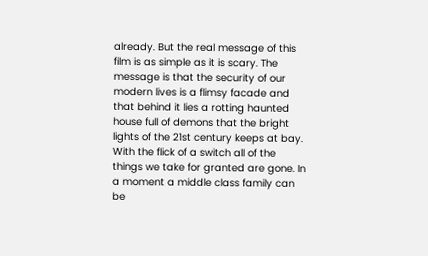already. But the real message of this film is as simple as it is scary. The message is that the security of our modern lives is a flimsy facade and that behind it lies a rotting haunted house full of demons that the bright lights of the 21st century keeps at bay. With the flick of a switch all of the things we take for granted are gone. In a moment a middle class family can be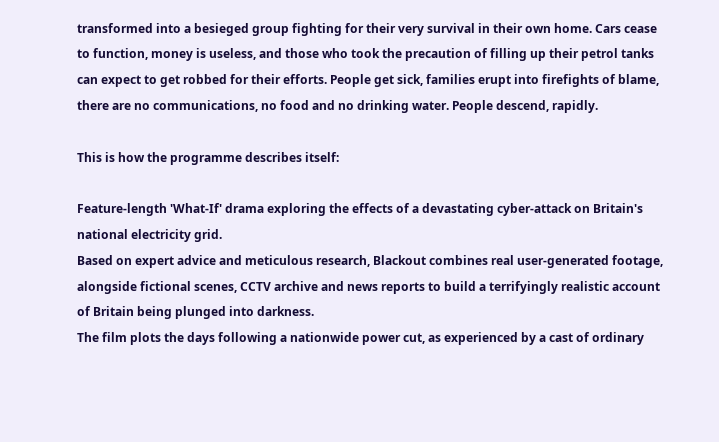transformed into a besieged group fighting for their very survival in their own home. Cars cease to function, money is useless, and those who took the precaution of filling up their petrol tanks can expect to get robbed for their efforts. People get sick, families erupt into firefights of blame, there are no communications, no food and no drinking water. People descend, rapidly.

This is how the programme describes itself:

Feature-length 'What-If' drama exploring the effects of a devastating cyber-attack on Britain's national electricity grid.
Based on expert advice and meticulous research, Blackout combines real user-generated footage, alongside fictional scenes, CCTV archive and news reports to build a terrifyingly realistic account of Britain being plunged into darkness.
The film plots the days following a nationwide power cut, as experienced by a cast of ordinary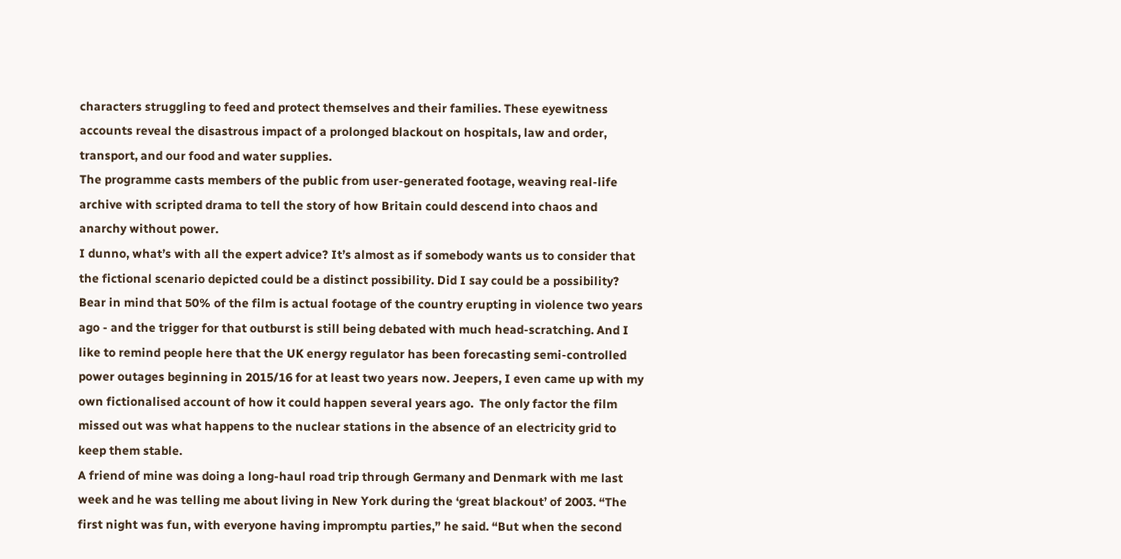characters struggling to feed and protect themselves and their families. These eyewitness accounts reveal the disastrous impact of a prolonged blackout on hospitals, law and order, transport, and our food and water supplies.
The programme casts members of the public from user-generated footage, weaving real-life archive with scripted drama to tell the story of how Britain could descend into chaos and anarchy without power.
I dunno, what’s with all the expert advice? It’s almost as if somebody wants us to consider that the fictional scenario depicted could be a distinct possibility. Did I say could be a possibility? Bear in mind that 50% of the film is actual footage of the country erupting in violence two years ago - and the trigger for that outburst is still being debated with much head-scratching. And I like to remind people here that the UK energy regulator has been forecasting semi-controlled power outages beginning in 2015/16 for at least two years now. Jeepers, I even came up with my own fictionalised account of how it could happen several years ago.  The only factor the film missed out was what happens to the nuclear stations in the absence of an electricity grid to keep them stable.
A friend of mine was doing a long-haul road trip through Germany and Denmark with me last week and he was telling me about living in New York during the ‘great blackout’ of 2003. “The first night was fun, with everyone having impromptu parties,” he said. “But when the second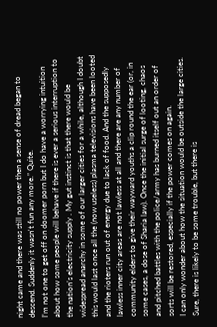night came and there was still no power then a sense of dread began to descend. Suddenly it wasn't fun any more.” Quite.
I’m not one to get off on doomer porn but I do have a worrying intuition about how some people will behave if there is ever a serious interruption to the nation’s electricity supply . My gut instinct is that there would be widespread anarchy in some of our larger cities for a while, although I doubt this would last once all the (now useless) plasma televisions have been looted and the rioters run out of energy due to lack of food. And the supposedly lawless inner city areas are not lawless at all and there are any number of community elders to give their wayward youths a clip round the ear (or, in some cases, a dose of Sharia law). Once the initial surge of looting, chaos and pitched battles with the police/army has burned itself out an order of sorts will be restored, especially if the power comes on again.
I can only wonder about how the situation would be outside the large cities. Sure, there is likely to be some trouble, but there is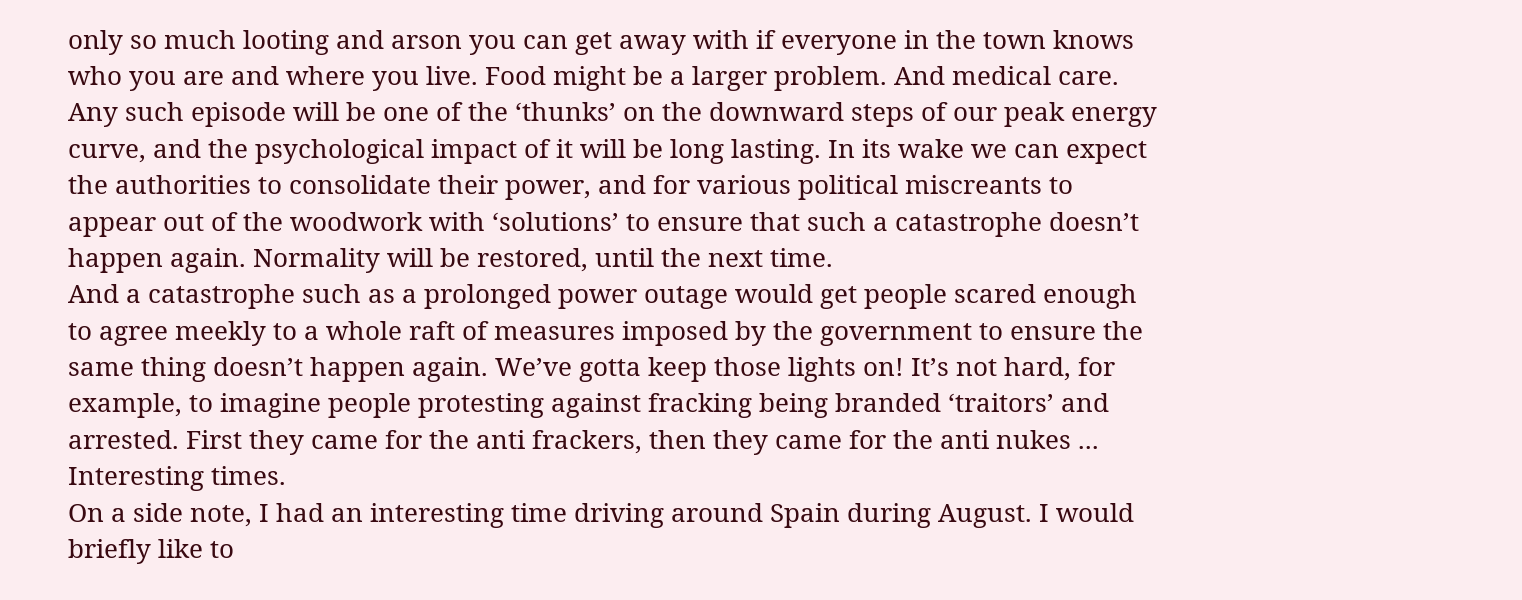only so much looting and arson you can get away with if everyone in the town knows who you are and where you live. Food might be a larger problem. And medical care.
Any such episode will be one of the ‘thunks’ on the downward steps of our peak energy curve, and the psychological impact of it will be long lasting. In its wake we can expect the authorities to consolidate their power, and for various political miscreants to appear out of the woodwork with ‘solutions’ to ensure that such a catastrophe doesn’t happen again. Normality will be restored, until the next time.
And a catastrophe such as a prolonged power outage would get people scared enough to agree meekly to a whole raft of measures imposed by the government to ensure the same thing doesn’t happen again. We’ve gotta keep those lights on! It’s not hard, for example, to imagine people protesting against fracking being branded ‘traitors’ and arrested. First they came for the anti frackers, then they came for the anti nukes ...
Interesting times.
On a side note, I had an interesting time driving around Spain during August. I would briefly like to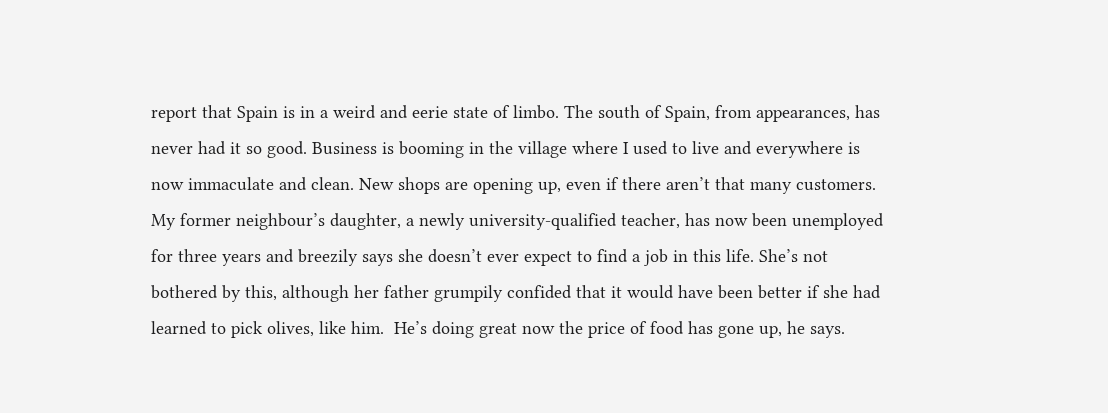report that Spain is in a weird and eerie state of limbo. The south of Spain, from appearances, has never had it so good. Business is booming in the village where I used to live and everywhere is now immaculate and clean. New shops are opening up, even if there aren’t that many customers. My former neighbour’s daughter, a newly university-qualified teacher, has now been unemployed for three years and breezily says she doesn’t ever expect to find a job in this life. She’s not bothered by this, although her father grumpily confided that it would have been better if she had learned to pick olives, like him.  He’s doing great now the price of food has gone up, he says.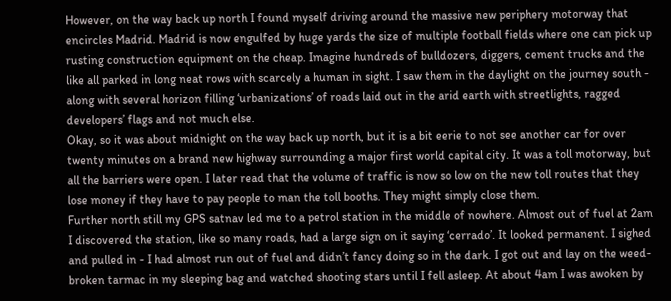However, on the way back up north I found myself driving around the massive new periphery motorway that encircles Madrid. Madrid is now engulfed by huge yards the size of multiple football fields where one can pick up rusting construction equipment on the cheap. Imagine hundreds of bulldozers, diggers, cement trucks and the like all parked in long neat rows with scarcely a human in sight. I saw them in the daylight on the journey south - along with several horizon filling ‘urbanizations’ of roads laid out in the arid earth with streetlights, ragged developers’ flags and not much else.
Okay, so it was about midnight on the way back up north, but it is a bit eerie to not see another car for over twenty minutes on a brand new highway surrounding a major first world capital city. It was a toll motorway, but all the barriers were open. I later read that the volume of traffic is now so low on the new toll routes that they lose money if they have to pay people to man the toll booths. They might simply close them.
Further north still my GPS satnav led me to a petrol station in the middle of nowhere. Almost out of fuel at 2am I discovered the station, like so many roads, had a large sign on it saying ‘cerrado’. It looked permanent. I sighed and pulled in - I had almost run out of fuel and didn’t fancy doing so in the dark. I got out and lay on the weed-broken tarmac in my sleeping bag and watched shooting stars until I fell asleep. At about 4am I was awoken by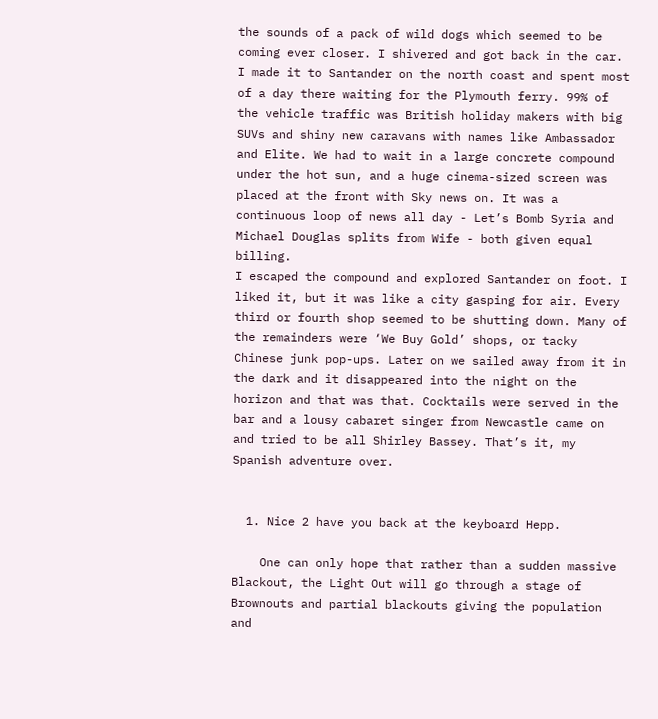the sounds of a pack of wild dogs which seemed to be coming ever closer. I shivered and got back in the car.
I made it to Santander on the north coast and spent most of a day there waiting for the Plymouth ferry. 99% of the vehicle traffic was British holiday makers with big SUVs and shiny new caravans with names like Ambassador and Elite. We had to wait in a large concrete compound under the hot sun, and a huge cinema-sized screen was placed at the front with Sky news on. It was a continuous loop of news all day - Let’s Bomb Syria and Michael Douglas splits from Wife - both given equal billing.
I escaped the compound and explored Santander on foot. I liked it, but it was like a city gasping for air. Every third or fourth shop seemed to be shutting down. Many of the remainders were ‘We Buy Gold’ shops, or tacky Chinese junk pop-ups. Later on we sailed away from it in the dark and it disappeared into the night on the horizon and that was that. Cocktails were served in the bar and a lousy cabaret singer from Newcastle came on and tried to be all Shirley Bassey. That’s it, my Spanish adventure over.


  1. Nice 2 have you back at the keyboard Hepp.

    One can only hope that rather than a sudden massive Blackout, the Light Out will go through a stage of Brownouts and partial blackouts giving the population and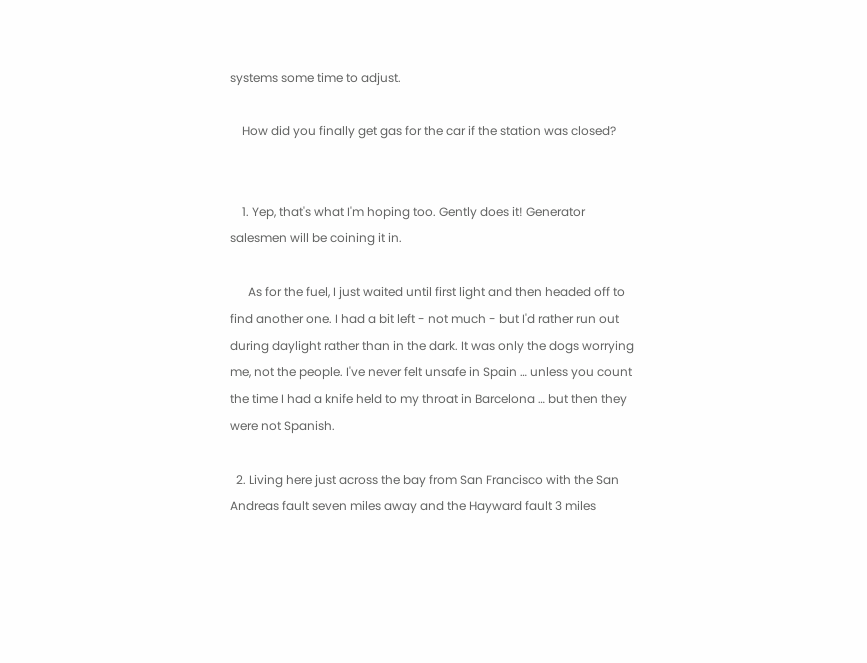systems some time to adjust.

    How did you finally get gas for the car if the station was closed?


    1. Yep, that's what I'm hoping too. Gently does it! Generator salesmen will be coining it in.

      As for the fuel, I just waited until first light and then headed off to find another one. I had a bit left - not much - but I'd rather run out during daylight rather than in the dark. It was only the dogs worrying me, not the people. I've never felt unsafe in Spain … unless you count the time I had a knife held to my throat in Barcelona … but then they were not Spanish.

  2. Living here just across the bay from San Francisco with the San Andreas fault seven miles away and the Hayward fault 3 miles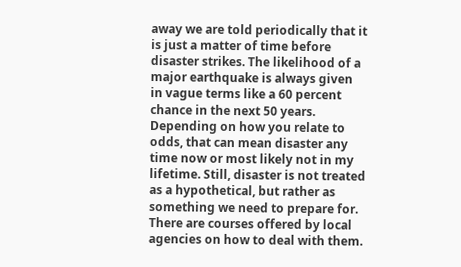away we are told periodically that it is just a matter of time before disaster strikes. The likelihood of a major earthquake is always given in vague terms like a 60 percent chance in the next 50 years. Depending on how you relate to odds, that can mean disaster any time now or most likely not in my lifetime. Still, disaster is not treated as a hypothetical, but rather as something we need to prepare for. There are courses offered by local agencies on how to deal with them.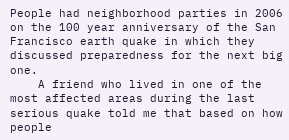People had neighborhood parties in 2006 on the 100 year anniversary of the San Francisco earth quake in which they discussed preparedness for the next big one.
    A friend who lived in one of the most affected areas during the last serious quake told me that based on how people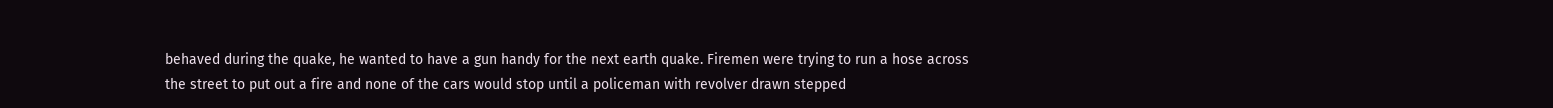behaved during the quake, he wanted to have a gun handy for the next earth quake. Firemen were trying to run a hose across the street to put out a fire and none of the cars would stop until a policeman with revolver drawn stepped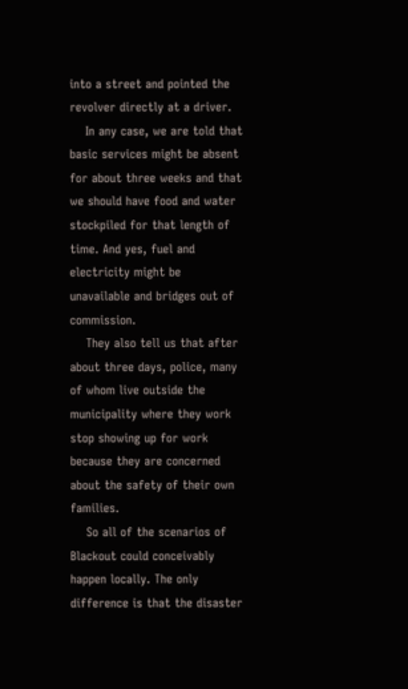into a street and pointed the revolver directly at a driver.
    In any case, we are told that basic services might be absent for about three weeks and that we should have food and water stockpiled for that length of time. And yes, fuel and electricity might be unavailable and bridges out of commission.
    They also tell us that after about three days, police, many of whom live outside the municipality where they work stop showing up for work because they are concerned about the safety of their own families.
    So all of the scenarios of Blackout could conceivably happen locally. The only difference is that the disaster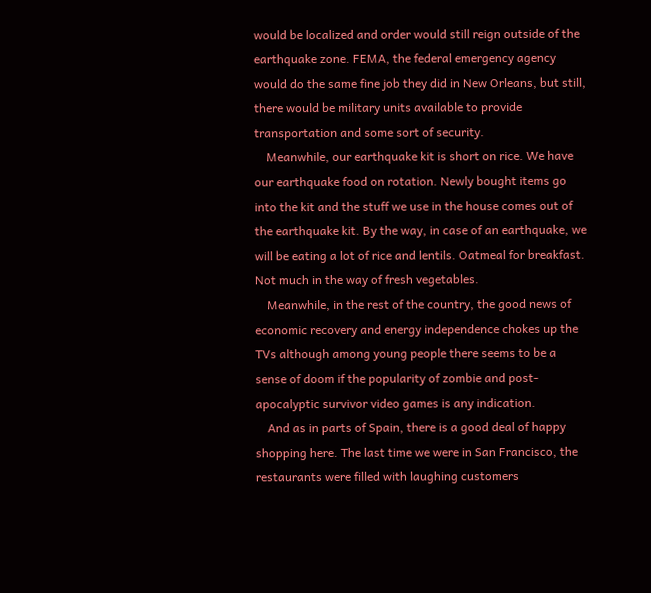would be localized and order would still reign outside of the earthquake zone. FEMA, the federal emergency agency would do the same fine job they did in New Orleans, but still, there would be military units available to provide transportation and some sort of security.
    Meanwhile, our earthquake kit is short on rice. We have our earthquake food on rotation. Newly bought items go into the kit and the stuff we use in the house comes out of the earthquake kit. By the way, in case of an earthquake, we will be eating a lot of rice and lentils. Oatmeal for breakfast. Not much in the way of fresh vegetables.
    Meanwhile, in the rest of the country, the good news of economic recovery and energy independence chokes up the TVs although among young people there seems to be a sense of doom if the popularity of zombie and post-apocalyptic survivor video games is any indication.
    And as in parts of Spain, there is a good deal of happy shopping here. The last time we were in San Francisco, the restaurants were filled with laughing customers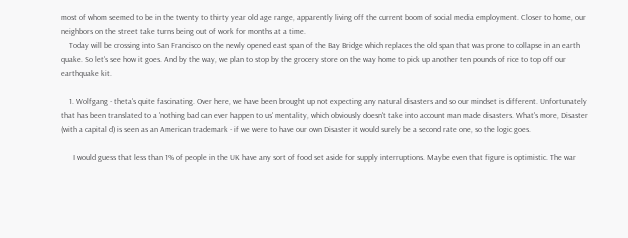most of whom seemed to be in the twenty to thirty year old age range, apparently living off the current boom of social media employment. Closer to home, our neighbors on the street take turns being out of work for months at a time.
    Today will be crossing into San Francisco on the newly opened east span of the Bay Bridge which replaces the old span that was prone to collapse in an earth quake. So let's see how it goes. And by the way, we plan to stop by the grocery store on the way home to pick up another ten pounds of rice to top off our earthquake kit.

    1. Wolfgang - theta's quite fascinating. Over here, we have been brought up not expecting any natural disasters and so our mindset is different. Unfortunately that has been translated to a 'nothing bad can ever happen to us' mentality, which obviously doesn't take into account man made disasters. What's more, Disaster (with a capital d) is seen as an American trademark - if we were to have our own Disaster it would surely be a second rate one, so the logic goes.

      I would guess that less than 1% of people in the UK have any sort of food set aside for supply interruptions. Maybe even that figure is optimistic. The war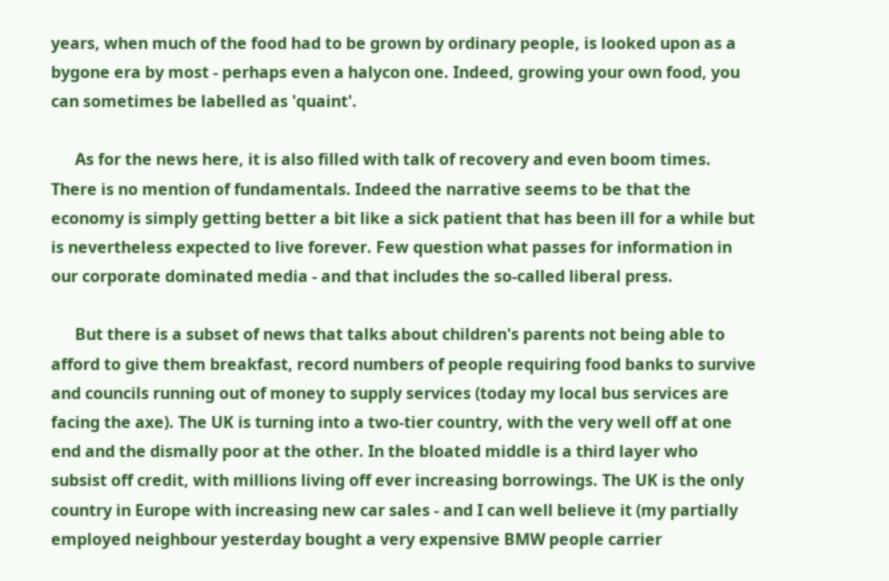years, when much of the food had to be grown by ordinary people, is looked upon as a bygone era by most - perhaps even a halycon one. Indeed, growing your own food, you can sometimes be labelled as 'quaint'.

      As for the news here, it is also filled with talk of recovery and even boom times. There is no mention of fundamentals. Indeed the narrative seems to be that the economy is simply getting better a bit like a sick patient that has been ill for a while but is nevertheless expected to live forever. Few question what passes for information in our corporate dominated media - and that includes the so-called liberal press.

      But there is a subset of news that talks about children's parents not being able to afford to give them breakfast, record numbers of people requiring food banks to survive and councils running out of money to supply services (today my local bus services are facing the axe). The UK is turning into a two-tier country, with the very well off at one end and the dismally poor at the other. In the bloated middle is a third layer who subsist off credit, with millions living off ever increasing borrowings. The UK is the only country in Europe with increasing new car sales - and I can well believe it (my partially employed neighbour yesterday bought a very expensive BMW people carrier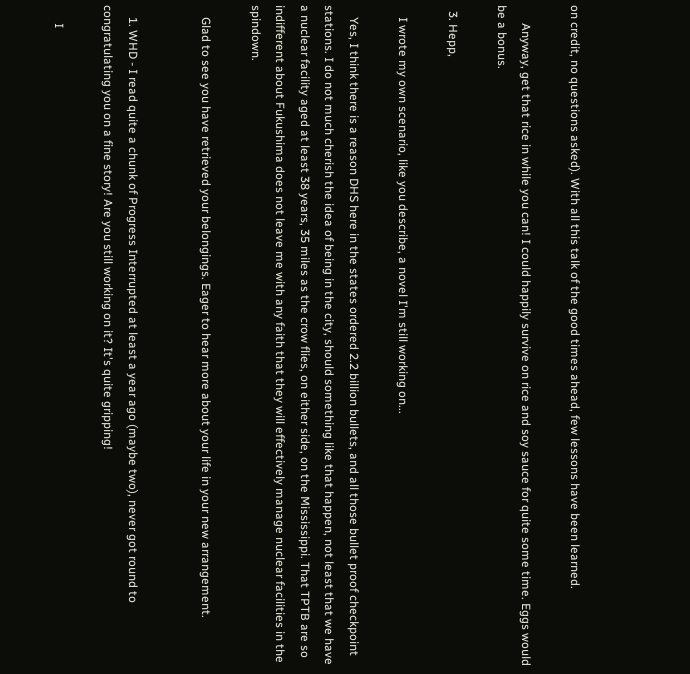on credit, no questions asked). With all this talk of the good times ahead, few lessons have been learned.

      Anyway, get that rice in while you can! I could happily survive on rice and soy sauce for quite some time. Eggs would be a bonus.

  3. Hepp,

    I wrote my own scenario, like you describe, a novel I'm still working on...

    Yes, I think there is a reason DHS here in the states ordered 2.2 billion bullets, and all those bullet proof checkpoint stations. I do not much cherish the idea of being in the city, should something like that happen, not least that we have a nuclear facility aged at least 38 years, 35 miles as the crow flies, on either side, on the Mississippi. That TPTB are so indifferent about Fukushima does not leave me with any faith that they will effectively manage nuclear facilities in the spindown.

    Glad to see you have retrieved your belongings. Eager to hear more about your life in your new arrangement.


    1. WHD - I read quite a chunk of Progress Interrupted at least a year ago (maybe two), never got round to congratulating you on a fine story! Are you still working on it? It's quite gripping!

      I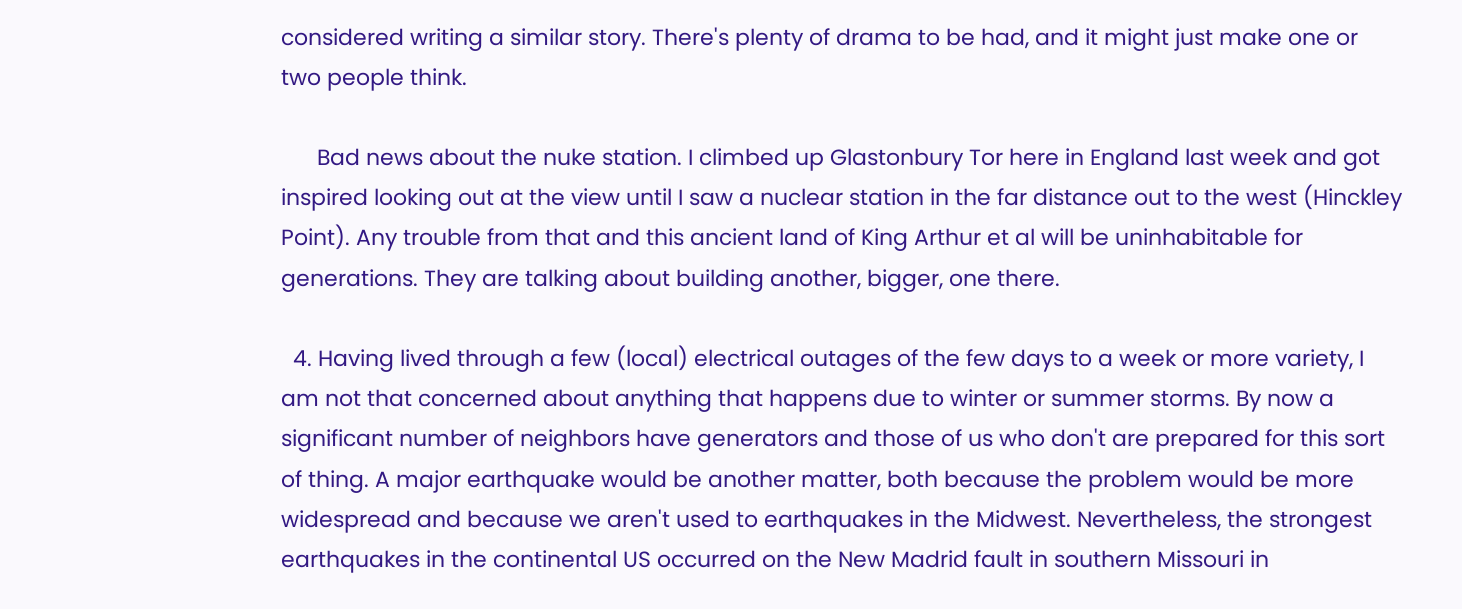considered writing a similar story. There's plenty of drama to be had, and it might just make one or two people think.

      Bad news about the nuke station. I climbed up Glastonbury Tor here in England last week and got inspired looking out at the view until I saw a nuclear station in the far distance out to the west (Hinckley Point). Any trouble from that and this ancient land of King Arthur et al will be uninhabitable for generations. They are talking about building another, bigger, one there.

  4. Having lived through a few (local) electrical outages of the few days to a week or more variety, I am not that concerned about anything that happens due to winter or summer storms. By now a significant number of neighbors have generators and those of us who don't are prepared for this sort of thing. A major earthquake would be another matter, both because the problem would be more widespread and because we aren't used to earthquakes in the Midwest. Nevertheless, the strongest earthquakes in the continental US occurred on the New Madrid fault in southern Missouri in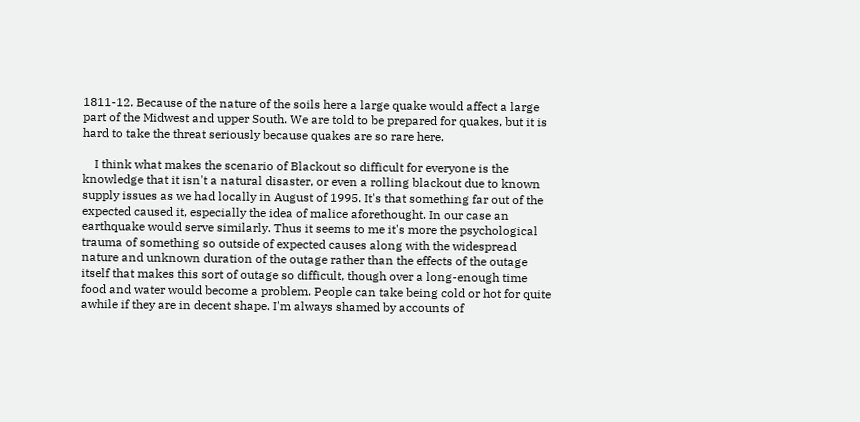1811-12. Because of the nature of the soils here a large quake would affect a large part of the Midwest and upper South. We are told to be prepared for quakes, but it is hard to take the threat seriously because quakes are so rare here.

    I think what makes the scenario of Blackout so difficult for everyone is the knowledge that it isn't a natural disaster, or even a rolling blackout due to known supply issues as we had locally in August of 1995. It's that something far out of the expected caused it, especially the idea of malice aforethought. In our case an earthquake would serve similarly. Thus it seems to me it's more the psychological trauma of something so outside of expected causes along with the widespread nature and unknown duration of the outage rather than the effects of the outage itself that makes this sort of outage so difficult, though over a long-enough time food and water would become a problem. People can take being cold or hot for quite awhile if they are in decent shape. I'm always shamed by accounts of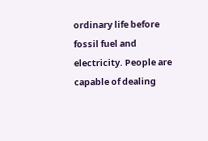ordinary life before fossil fuel and electricity. People are capable of dealing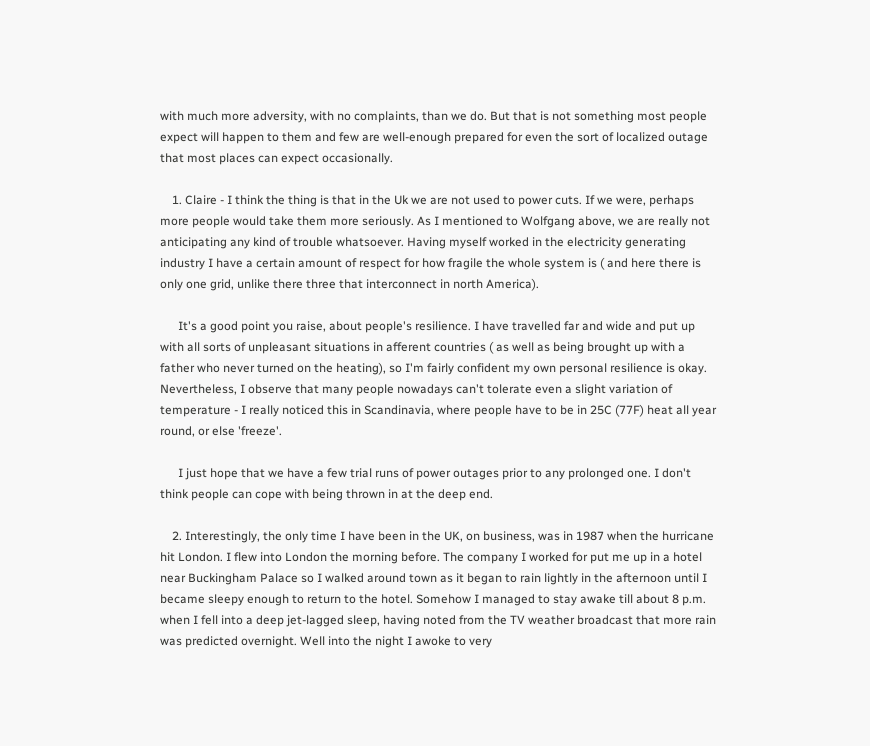with much more adversity, with no complaints, than we do. But that is not something most people expect will happen to them and few are well-enough prepared for even the sort of localized outage that most places can expect occasionally.

    1. Claire - I think the thing is that in the Uk we are not used to power cuts. If we were, perhaps more people would take them more seriously. As I mentioned to Wolfgang above, we are really not anticipating any kind of trouble whatsoever. Having myself worked in the electricity generating industry I have a certain amount of respect for how fragile the whole system is ( and here there is only one grid, unlike there three that interconnect in north America).

      It's a good point you raise, about people's resilience. I have travelled far and wide and put up with all sorts of unpleasant situations in afferent countries ( as well as being brought up with a father who never turned on the heating), so I'm fairly confident my own personal resilience is okay. Nevertheless, I observe that many people nowadays can't tolerate even a slight variation of temperature - I really noticed this in Scandinavia, where people have to be in 25C (77F) heat all year round, or else 'freeze'.

      I just hope that we have a few trial runs of power outages prior to any prolonged one. I don't think people can cope with being thrown in at the deep end.

    2. Interestingly, the only time I have been in the UK, on business, was in 1987 when the hurricane hit London. I flew into London the morning before. The company I worked for put me up in a hotel near Buckingham Palace so I walked around town as it began to rain lightly in the afternoon until I became sleepy enough to return to the hotel. Somehow I managed to stay awake till about 8 p.m. when I fell into a deep jet-lagged sleep, having noted from the TV weather broadcast that more rain was predicted overnight. Well into the night I awoke to very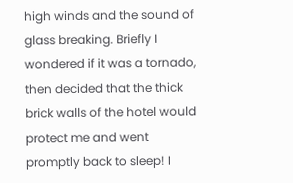high winds and the sound of glass breaking. Briefly I wondered if it was a tornado, then decided that the thick brick walls of the hotel would protect me and went promptly back to sleep! I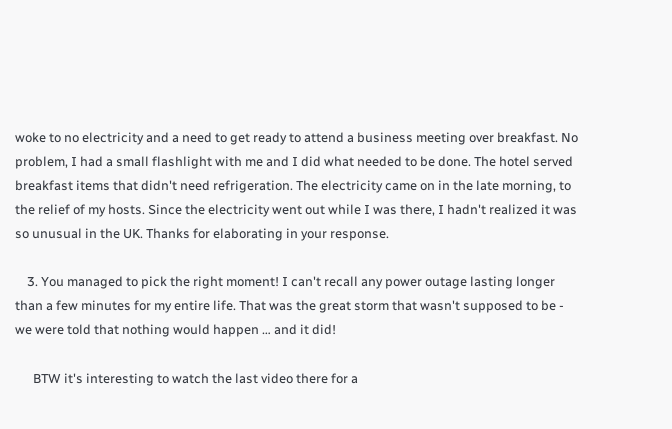woke to no electricity and a need to get ready to attend a business meeting over breakfast. No problem, I had a small flashlight with me and I did what needed to be done. The hotel served breakfast items that didn't need refrigeration. The electricity came on in the late morning, to the relief of my hosts. Since the electricity went out while I was there, I hadn't realized it was so unusual in the UK. Thanks for elaborating in your response.

    3. You managed to pick the right moment! I can't recall any power outage lasting longer than a few minutes for my entire life. That was the great storm that wasn't supposed to be - we were told that nothing would happen … and it did!

      BTW it's interesting to watch the last video there for a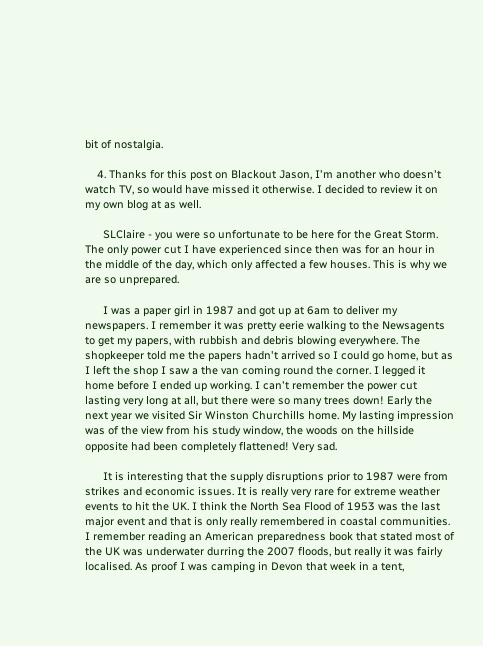bit of nostalgia.

    4. Thanks for this post on Blackout Jason, I'm another who doesn't watch TV, so would have missed it otherwise. I decided to review it on my own blog at as well.

      SLClaire - you were so unfortunate to be here for the Great Storm. The only power cut I have experienced since then was for an hour in the middle of the day, which only affected a few houses. This is why we are so unprepared.

      I was a paper girl in 1987 and got up at 6am to deliver my newspapers. I remember it was pretty eerie walking to the Newsagents to get my papers, with rubbish and debris blowing everywhere. The shopkeeper told me the papers hadn't arrived so I could go home, but as I left the shop I saw a the van coming round the corner. I legged it home before I ended up working. I can't remember the power cut lasting very long at all, but there were so many trees down! Early the next year we visited Sir Winston Churchills home. My lasting impression was of the view from his study window, the woods on the hillside opposite had been completely flattened! Very sad.

      It is interesting that the supply disruptions prior to 1987 were from strikes and economic issues. It is really very rare for extreme weather events to hit the UK. I think the North Sea Flood of 1953 was the last major event and that is only really remembered in coastal communities. I remember reading an American preparedness book that stated most of the UK was underwater durring the 2007 floods, but really it was fairly localised. As proof I was camping in Devon that week in a tent,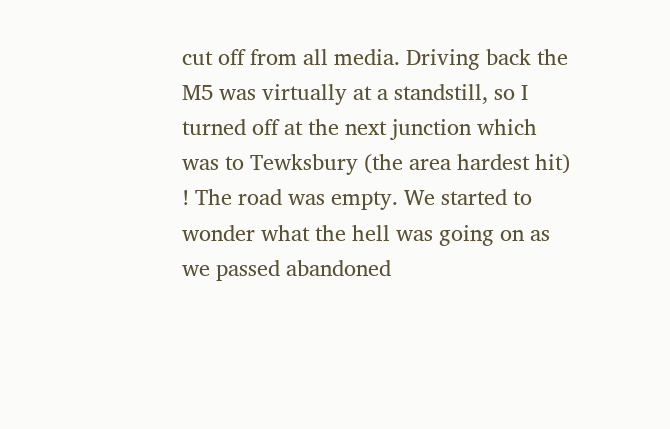cut off from all media. Driving back the M5 was virtually at a standstill, so I turned off at the next junction which was to Tewksbury (the area hardest hit) ! The road was empty. We started to wonder what the hell was going on as we passed abandoned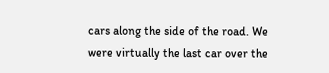cars along the side of the road. We were virtually the last car over the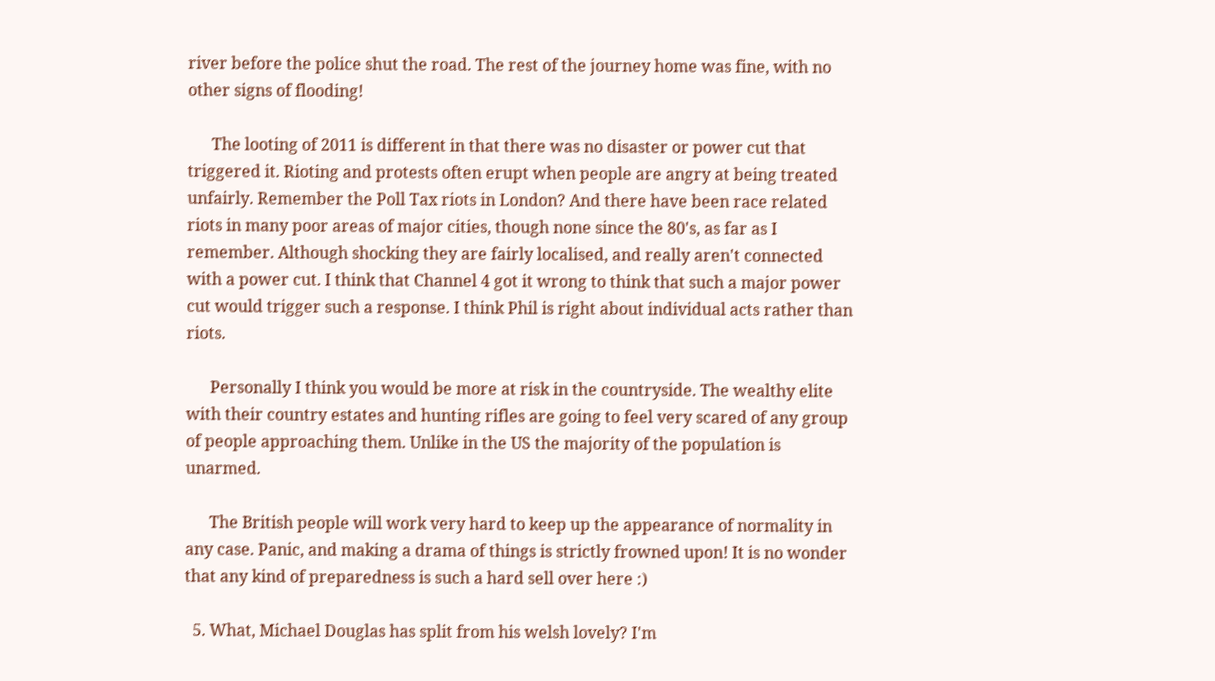river before the police shut the road. The rest of the journey home was fine, with no other signs of flooding!

      The looting of 2011 is different in that there was no disaster or power cut that triggered it. Rioting and protests often erupt when people are angry at being treated unfairly. Remember the Poll Tax riots in London? And there have been race related riots in many poor areas of major cities, though none since the 80's, as far as I remember. Although shocking they are fairly localised, and really aren't connected with a power cut. I think that Channel 4 got it wrong to think that such a major power cut would trigger such a response. I think Phil is right about individual acts rather than riots.

      Personally I think you would be more at risk in the countryside. The wealthy elite with their country estates and hunting rifles are going to feel very scared of any group of people approaching them. Unlike in the US the majority of the population is unarmed.

      The British people will work very hard to keep up the appearance of normality in any case. Panic, and making a drama of things is strictly frowned upon! It is no wonder that any kind of preparedness is such a hard sell over here :)

  5. What, Michael Douglas has split from his welsh lovely? I'm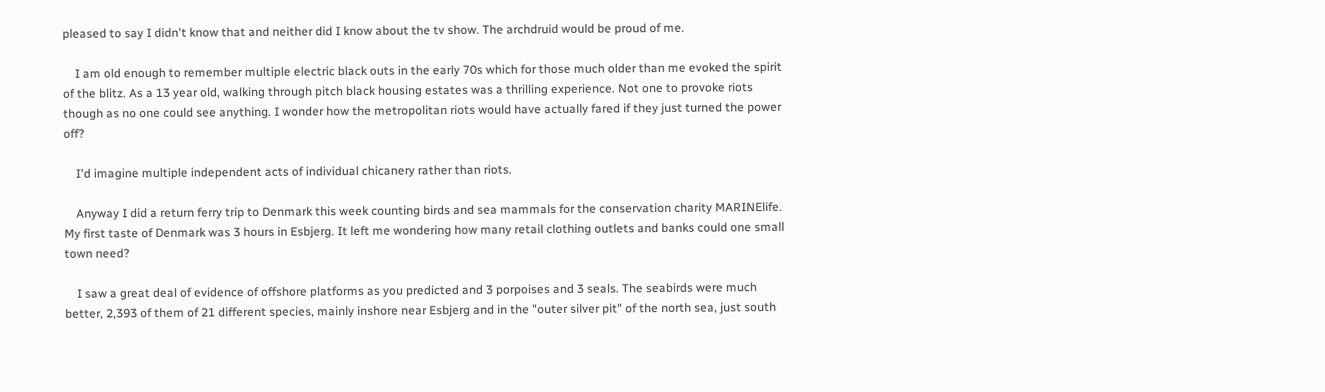pleased to say I didn't know that and neither did I know about the tv show. The archdruid would be proud of me.

    I am old enough to remember multiple electric black outs in the early 70s which for those much older than me evoked the spirit of the blitz. As a 13 year old, walking through pitch black housing estates was a thrilling experience. Not one to provoke riots though as no one could see anything. I wonder how the metropolitan riots would have actually fared if they just turned the power off?

    I'd imagine multiple independent acts of individual chicanery rather than riots.

    Anyway I did a return ferry trip to Denmark this week counting birds and sea mammals for the conservation charity MARINElife. My first taste of Denmark was 3 hours in Esbjerg. It left me wondering how many retail clothing outlets and banks could one small town need?

    I saw a great deal of evidence of offshore platforms as you predicted and 3 porpoises and 3 seals. The seabirds were much better, 2,393 of them of 21 different species, mainly inshore near Esbjerg and in the "outer silver pit" of the north sea, just south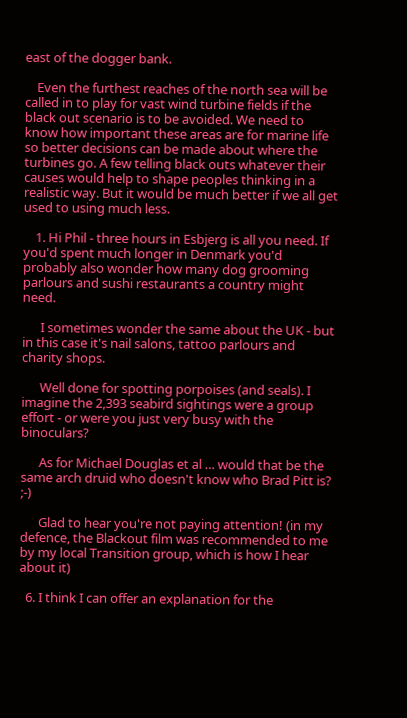east of the dogger bank.

    Even the furthest reaches of the north sea will be called in to play for vast wind turbine fields if the black out scenario is to be avoided. We need to know how important these areas are for marine life so better decisions can be made about where the turbines go. A few telling black outs whatever their causes would help to shape peoples thinking in a realistic way. But it would be much better if we all get used to using much less.

    1. Hi Phil - three hours in Esbjerg is all you need. If you'd spent much longer in Denmark you'd probably also wonder how many dog grooming parlours and sushi restaurants a country might need.

      I sometimes wonder the same about the UK - but in this case it's nail salons, tattoo parlours and charity shops.

      Well done for spotting porpoises (and seals). I imagine the 2,393 seabird sightings were a group effort - or were you just very busy with the binoculars?

      As for Michael Douglas et al … would that be the same arch druid who doesn't know who Brad Pitt is? ;-)

      Glad to hear you're not paying attention! (in my defence, the Blackout film was recommended to me by my local Transition group, which is how I hear about it)

  6. I think I can offer an explanation for the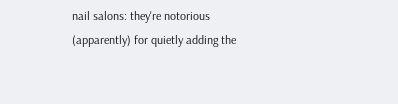nail salons: they're notorious (apparently) for quietly adding the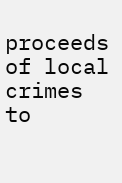proceeds of local crimes to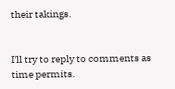their takings.


I'll try to reply to comments as time permits.